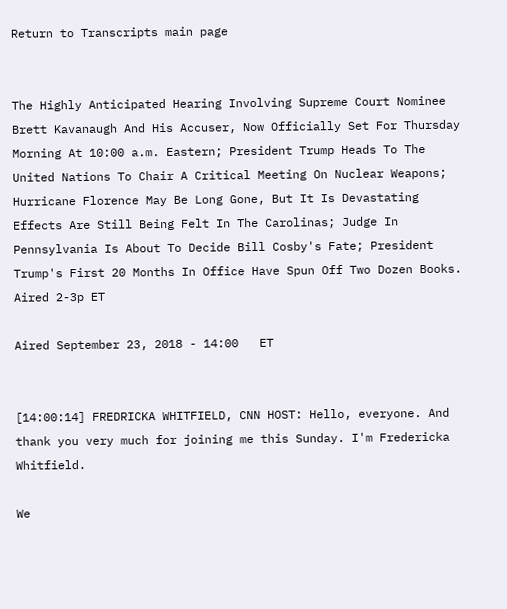Return to Transcripts main page


The Highly Anticipated Hearing Involving Supreme Court Nominee Brett Kavanaugh And His Accuser, Now Officially Set For Thursday Morning At 10:00 a.m. Eastern; President Trump Heads To The United Nations To Chair A Critical Meeting On Nuclear Weapons; Hurricane Florence May Be Long Gone, But It Is Devastating Effects Are Still Being Felt In The Carolinas; Judge In Pennsylvania Is About To Decide Bill Cosby's Fate; President Trump's First 20 Months In Office Have Spun Off Two Dozen Books. Aired 2-3p ET

Aired September 23, 2018 - 14:00   ET


[14:00:14] FREDRICKA WHITFIELD, CNN HOST: Hello, everyone. And thank you very much for joining me this Sunday. I'm Fredericka Whitfield.

We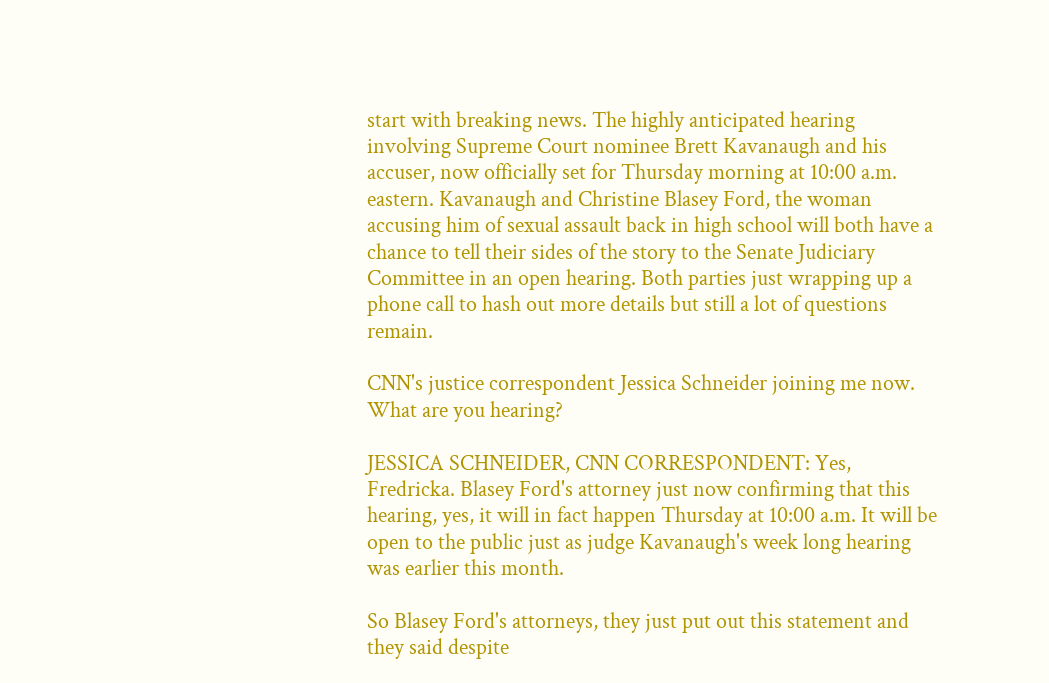start with breaking news. The highly anticipated hearing involving Supreme Court nominee Brett Kavanaugh and his accuser, now officially set for Thursday morning at 10:00 a.m. eastern. Kavanaugh and Christine Blasey Ford, the woman accusing him of sexual assault back in high school will both have a chance to tell their sides of the story to the Senate Judiciary Committee in an open hearing. Both parties just wrapping up a phone call to hash out more details but still a lot of questions remain.

CNN's justice correspondent Jessica Schneider joining me now. What are you hearing?

JESSICA SCHNEIDER, CNN CORRESPONDENT: Yes, Fredricka. Blasey Ford's attorney just now confirming that this hearing, yes, it will in fact happen Thursday at 10:00 a.m. It will be open to the public just as judge Kavanaugh's week long hearing was earlier this month.

So Blasey Ford's attorneys, they just put out this statement and they said despite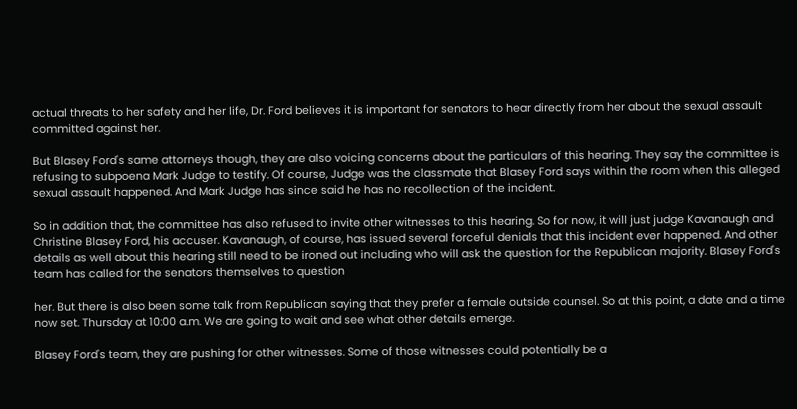actual threats to her safety and her life, Dr. Ford believes it is important for senators to hear directly from her about the sexual assault committed against her.

But Blasey Ford's same attorneys though, they are also voicing concerns about the particulars of this hearing. They say the committee is refusing to subpoena Mark Judge to testify. Of course, Judge was the classmate that Blasey Ford says within the room when this alleged sexual assault happened. And Mark Judge has since said he has no recollection of the incident.

So in addition that, the committee has also refused to invite other witnesses to this hearing. So for now, it will just judge Kavanaugh and Christine Blasey Ford, his accuser. Kavanaugh, of course, has issued several forceful denials that this incident ever happened. And other details as well about this hearing still need to be ironed out including who will ask the question for the Republican majority. Blasey Ford's team has called for the senators themselves to question

her. But there is also been some talk from Republican saying that they prefer a female outside counsel. So at this point, a date and a time now set. Thursday at 10:00 a.m. We are going to wait and see what other details emerge.

Blasey Ford's team, they are pushing for other witnesses. Some of those witnesses could potentially be a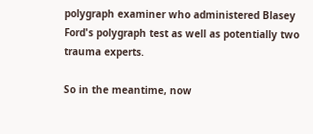polygraph examiner who administered Blasey Ford's polygraph test as well as potentially two trauma experts.

So in the meantime, now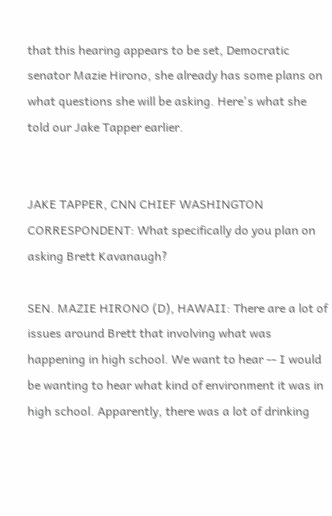that this hearing appears to be set, Democratic senator Mazie Hirono, she already has some plans on what questions she will be asking. Here's what she told our Jake Tapper earlier.


JAKE TAPPER, CNN CHIEF WASHINGTON CORRESPONDENT: What specifically do you plan on asking Brett Kavanaugh?

SEN. MAZIE HIRONO (D), HAWAII: There are a lot of issues around Brett that involving what was happening in high school. We want to hear -- I would be wanting to hear what kind of environment it was in high school. Apparently, there was a lot of drinking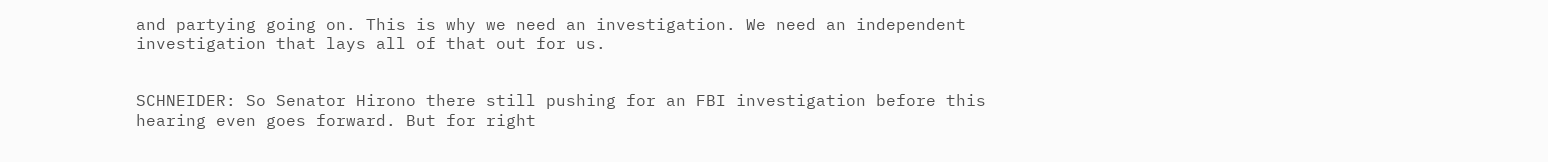and partying going on. This is why we need an investigation. We need an independent investigation that lays all of that out for us.


SCHNEIDER: So Senator Hirono there still pushing for an FBI investigation before this hearing even goes forward. But for right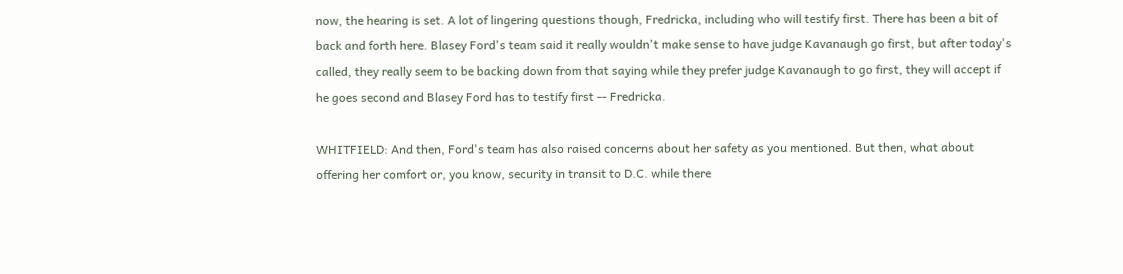now, the hearing is set. A lot of lingering questions though, Fredricka, including who will testify first. There has been a bit of back and forth here. Blasey Ford's team said it really wouldn't make sense to have judge Kavanaugh go first, but after today's called, they really seem to be backing down from that saying while they prefer judge Kavanaugh to go first, they will accept if he goes second and Blasey Ford has to testify first -- Fredricka.

WHITFIELD: And then, Ford's team has also raised concerns about her safety as you mentioned. But then, what about offering her comfort or, you know, security in transit to D.C. while there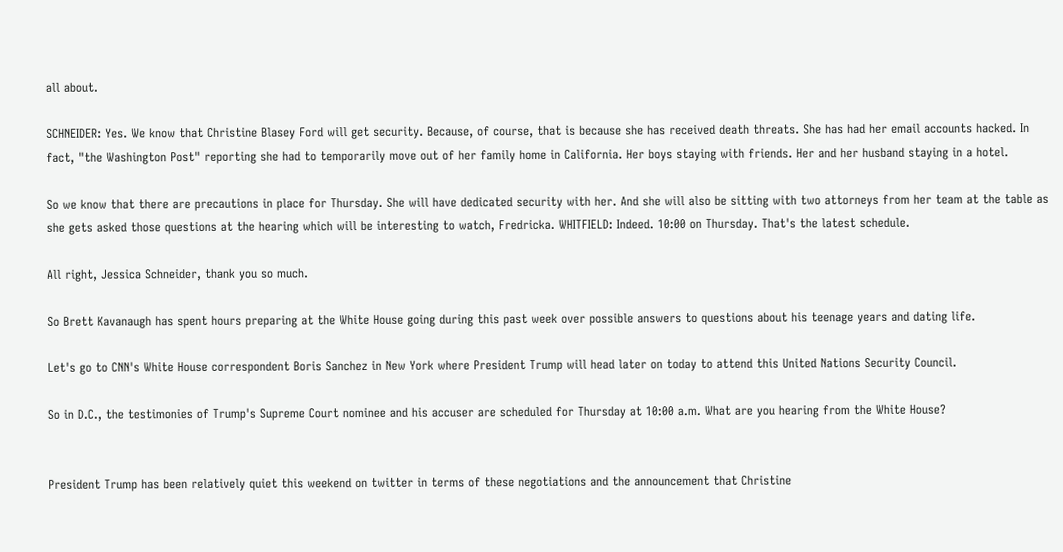all about.

SCHNEIDER: Yes. We know that Christine Blasey Ford will get security. Because, of course, that is because she has received death threats. She has had her email accounts hacked. In fact, "the Washington Post" reporting she had to temporarily move out of her family home in California. Her boys staying with friends. Her and her husband staying in a hotel.

So we know that there are precautions in place for Thursday. She will have dedicated security with her. And she will also be sitting with two attorneys from her team at the table as she gets asked those questions at the hearing which will be interesting to watch, Fredricka. WHITFIELD: Indeed. 10:00 on Thursday. That's the latest schedule.

All right, Jessica Schneider, thank you so much.

So Brett Kavanaugh has spent hours preparing at the White House going during this past week over possible answers to questions about his teenage years and dating life.

Let's go to CNN's White House correspondent Boris Sanchez in New York where President Trump will head later on today to attend this United Nations Security Council.

So in D.C., the testimonies of Trump's Supreme Court nominee and his accuser are scheduled for Thursday at 10:00 a.m. What are you hearing from the White House?


President Trump has been relatively quiet this weekend on twitter in terms of these negotiations and the announcement that Christine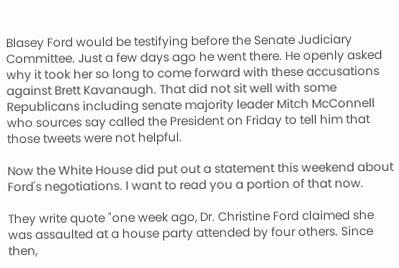Blasey Ford would be testifying before the Senate Judiciary Committee. Just a few days ago he went there. He openly asked why it took her so long to come forward with these accusations against Brett Kavanaugh. That did not sit well with some Republicans including senate majority leader Mitch McConnell who sources say called the President on Friday to tell him that those tweets were not helpful.

Now the White House did put out a statement this weekend about Ford's negotiations. I want to read you a portion of that now.

They write quote "one week ago, Dr. Christine Ford claimed she was assaulted at a house party attended by four others. Since then,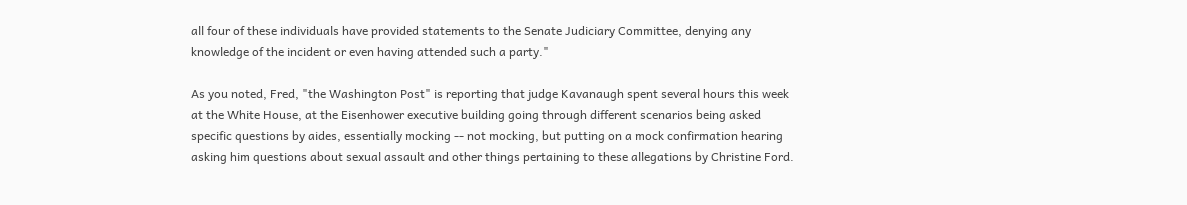all four of these individuals have provided statements to the Senate Judiciary Committee, denying any knowledge of the incident or even having attended such a party."

As you noted, Fred, "the Washington Post" is reporting that judge Kavanaugh spent several hours this week at the White House, at the Eisenhower executive building going through different scenarios being asked specific questions by aides, essentially mocking -- not mocking, but putting on a mock confirmation hearing asking him questions about sexual assault and other things pertaining to these allegations by Christine Ford.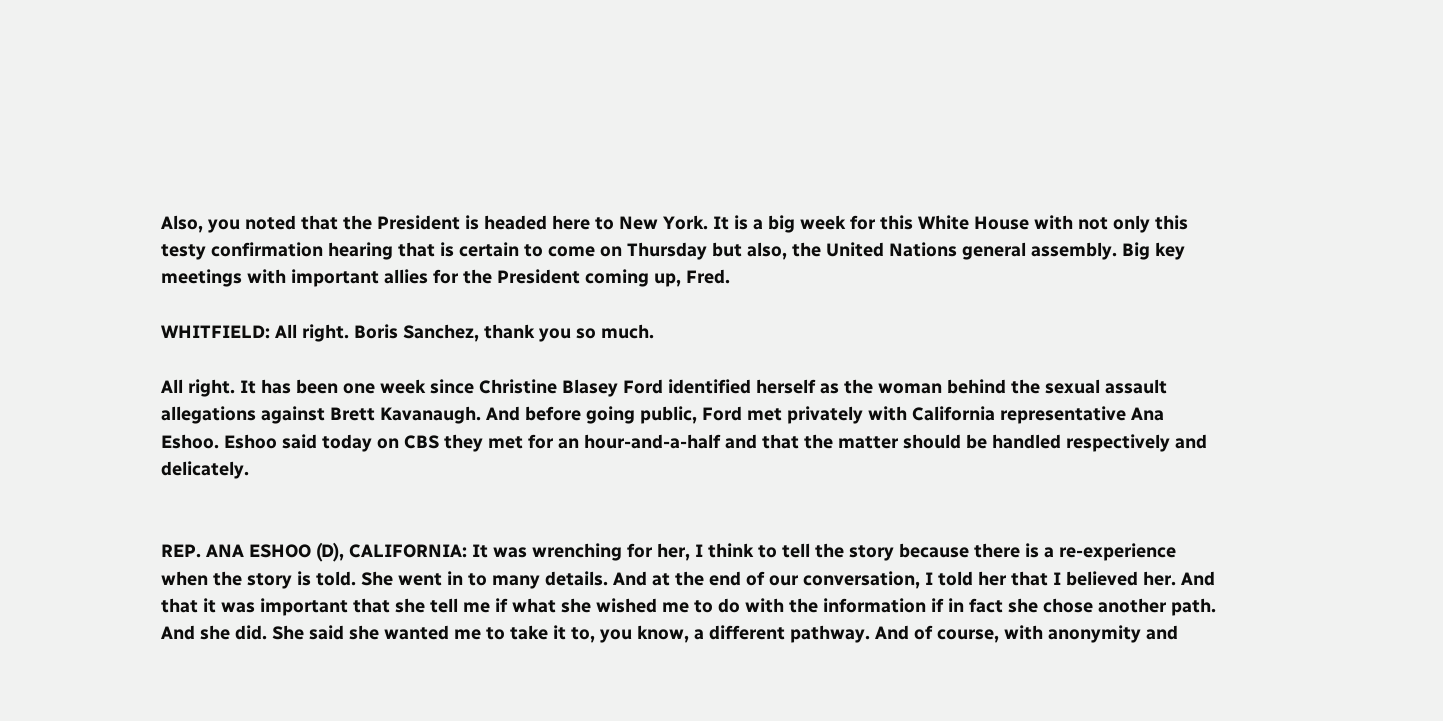Also, you noted that the President is headed here to New York. It is a big week for this White House with not only this testy confirmation hearing that is certain to come on Thursday but also, the United Nations general assembly. Big key meetings with important allies for the President coming up, Fred.

WHITFIELD: All right. Boris Sanchez, thank you so much.

All right. It has been one week since Christine Blasey Ford identified herself as the woman behind the sexual assault allegations against Brett Kavanaugh. And before going public, Ford met privately with California representative Ana Eshoo. Eshoo said today on CBS they met for an hour-and-a-half and that the matter should be handled respectively and delicately.


REP. ANA ESHOO (D), CALIFORNIA: It was wrenching for her, I think to tell the story because there is a re-experience when the story is told. She went in to many details. And at the end of our conversation, I told her that I believed her. And that it was important that she tell me if what she wished me to do with the information if in fact she chose another path. And she did. She said she wanted me to take it to, you know, a different pathway. And of course, with anonymity and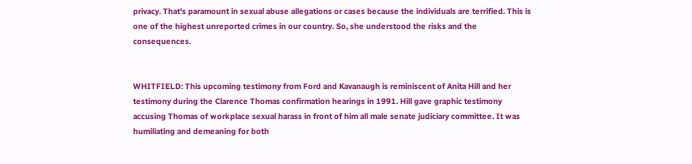privacy. That's paramount in sexual abuse allegations or cases because the individuals are terrified. This is one of the highest unreported crimes in our country. So, she understood the risks and the consequences.


WHITFIELD: This upcoming testimony from Ford and Kavanaugh is reminiscent of Anita Hill and her testimony during the Clarence Thomas confirmation hearings in 1991. Hill gave graphic testimony accusing Thomas of workplace sexual harass in front of him all male senate judiciary committee. It was humiliating and demeaning for both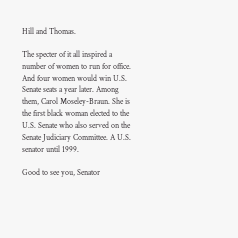Hill and Thomas.

The specter of it all inspired a number of women to run for office. And four women would win U.S. Senate seats a year later. Among them, Carol Moseley-Braun. She is the first black woman elected to the U.S. Senate who also served on the Senate Judiciary Committee. A U.S. senator until 1999.

Good to see you, Senator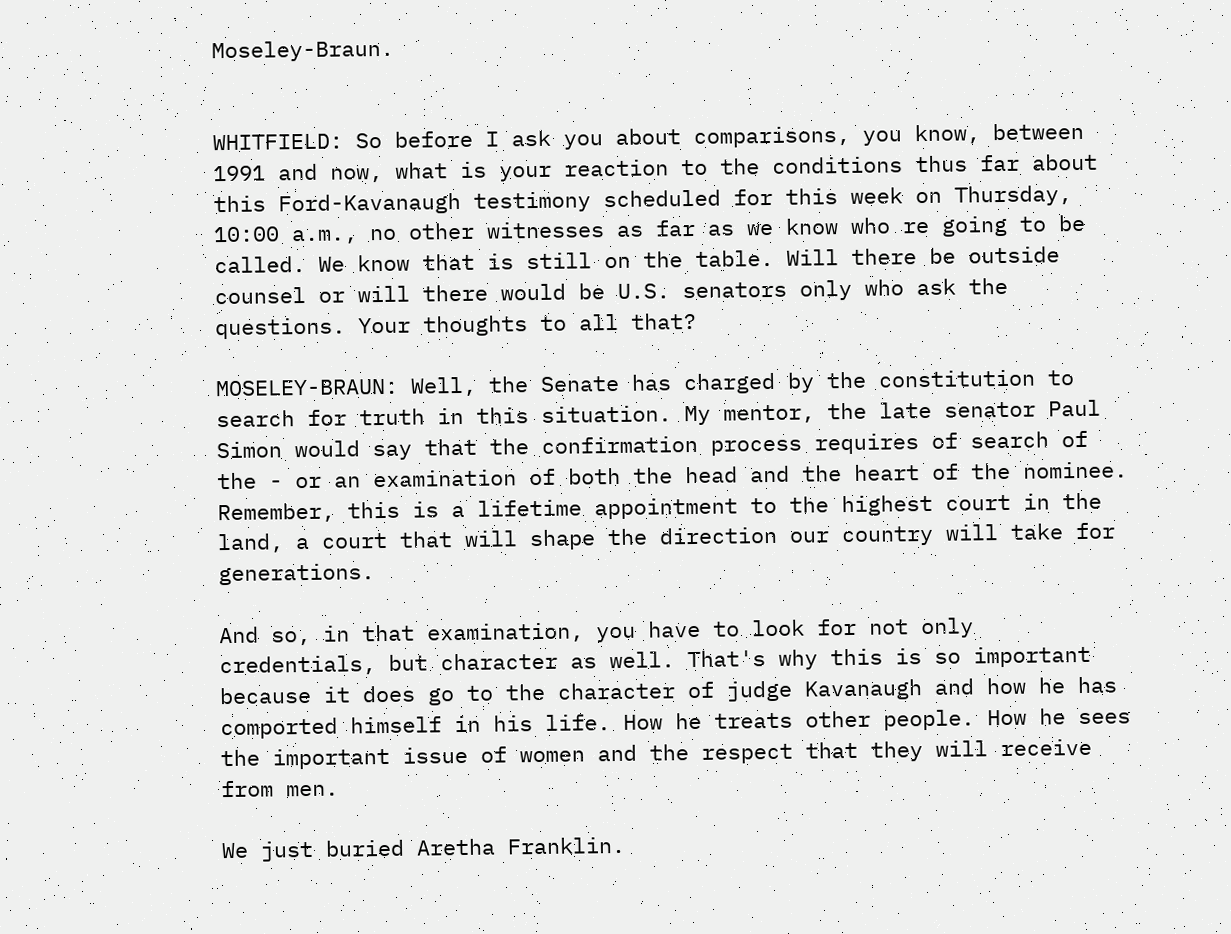Moseley-Braun.


WHITFIELD: So before I ask you about comparisons, you know, between 1991 and now, what is your reaction to the conditions thus far about this Ford-Kavanaugh testimony scheduled for this week on Thursday, 10:00 a.m., no other witnesses as far as we know who re going to be called. We know that is still on the table. Will there be outside counsel or will there would be U.S. senators only who ask the questions. Your thoughts to all that?

MOSELEY-BRAUN: Well, the Senate has charged by the constitution to search for truth in this situation. My mentor, the late senator Paul Simon would say that the confirmation process requires of search of the - or an examination of both the head and the heart of the nominee. Remember, this is a lifetime appointment to the highest court in the land, a court that will shape the direction our country will take for generations.

And so, in that examination, you have to look for not only credentials, but character as well. That's why this is so important because it does go to the character of judge Kavanaugh and how he has comported himself in his life. How he treats other people. How he sees the important issue of women and the respect that they will receive from men.

We just buried Aretha Franklin.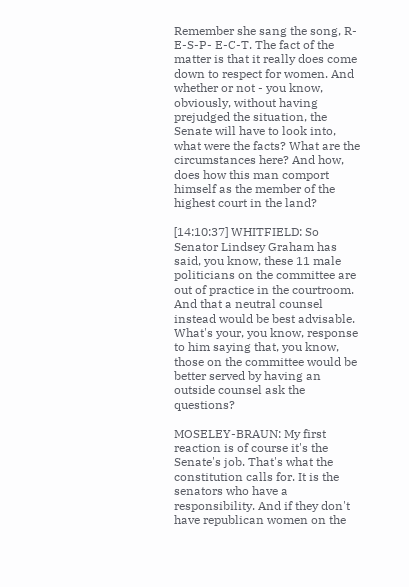Remember she sang the song, R-E-S-P- E-C-T. The fact of the matter is that it really does come down to respect for women. And whether or not - you know, obviously, without having prejudged the situation, the Senate will have to look into, what were the facts? What are the circumstances here? And how, does how this man comport himself as the member of the highest court in the land?

[14:10:37] WHITFIELD: So Senator Lindsey Graham has said, you know, these 11 male politicians on the committee are out of practice in the courtroom. And that a neutral counsel instead would be best advisable. What's your, you know, response to him saying that, you know, those on the committee would be better served by having an outside counsel ask the questions?

MOSELEY-BRAUN: My first reaction is of course it's the Senate's job. That's what the constitution calls for. It is the senators who have a responsibility. And if they don't have republican women on the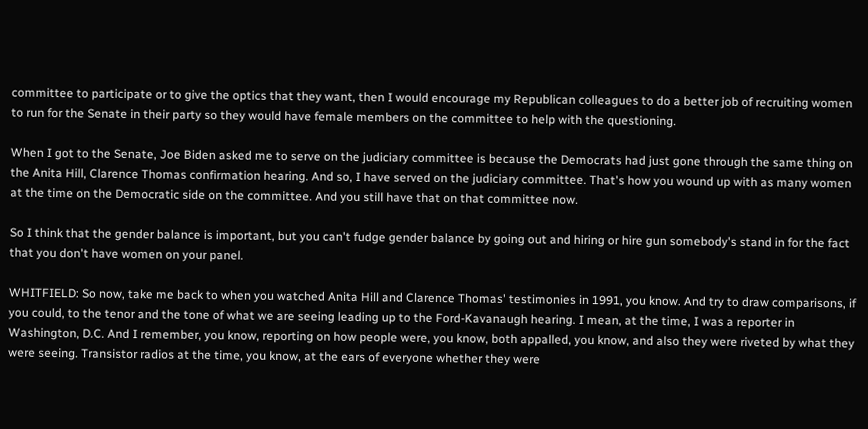committee to participate or to give the optics that they want, then I would encourage my Republican colleagues to do a better job of recruiting women to run for the Senate in their party so they would have female members on the committee to help with the questioning.

When I got to the Senate, Joe Biden asked me to serve on the judiciary committee is because the Democrats had just gone through the same thing on the Anita Hill, Clarence Thomas confirmation hearing. And so, I have served on the judiciary committee. That's how you wound up with as many women at the time on the Democratic side on the committee. And you still have that on that committee now.

So I think that the gender balance is important, but you can't fudge gender balance by going out and hiring or hire gun somebody's stand in for the fact that you don't have women on your panel.

WHITFIELD: So now, take me back to when you watched Anita Hill and Clarence Thomas' testimonies in 1991, you know. And try to draw comparisons, if you could, to the tenor and the tone of what we are seeing leading up to the Ford-Kavanaugh hearing. I mean, at the time, I was a reporter in Washington, D.C. And I remember, you know, reporting on how people were, you know, both appalled, you know, and also they were riveted by what they were seeing. Transistor radios at the time, you know, at the ears of everyone whether they were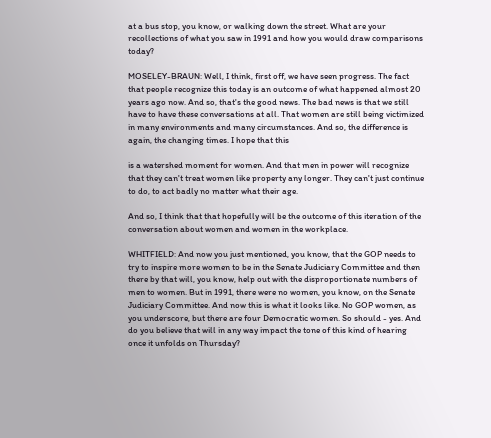at a bus stop, you know, or walking down the street. What are your recollections of what you saw in 1991 and how you would draw comparisons today?

MOSELEY-BRAUN: Well, I think, first off, we have seen progress. The fact that people recognize this today is an outcome of what happened almost 20 years ago now. And so, that's the good news. The bad news is that we still have to have these conversations at all. That women are still being victimized in many environments and many circumstances. And so, the difference is again, the changing times. I hope that this

is a watershed moment for women. And that men in power will recognize that they can't treat women like property any longer. They can't just continue to do, to act badly no matter what their age.

And so, I think that that hopefully will be the outcome of this iteration of the conversation about women and women in the workplace.

WHITFIELD: And now you just mentioned, you know, that the GOP needs to try to inspire more women to be in the Senate Judiciary Committee and then there by that will, you know, help out with the disproportionate numbers of men to women. But in 1991, there were no women, you know, on the Senate Judiciary Committee. And now this is what it looks like. No GOP women, as you underscore, but there are four Democratic women. So should - yes. And do you believe that will in any way impact the tone of this kind of hearing once it unfolds on Thursday?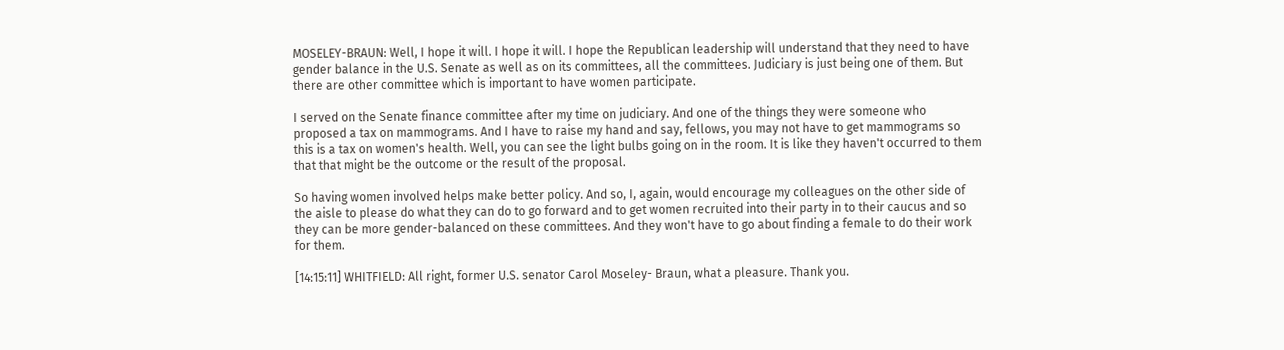MOSELEY-BRAUN: Well, I hope it will. I hope it will. I hope the Republican leadership will understand that they need to have gender balance in the U.S. Senate as well as on its committees, all the committees. Judiciary is just being one of them. But there are other committee which is important to have women participate.

I served on the Senate finance committee after my time on judiciary. And one of the things they were someone who proposed a tax on mammograms. And I have to raise my hand and say, fellows, you may not have to get mammograms so this is a tax on women's health. Well, you can see the light bulbs going on in the room. It is like they haven't occurred to them that that might be the outcome or the result of the proposal.

So having women involved helps make better policy. And so, I, again, would encourage my colleagues on the other side of the aisle to please do what they can do to go forward and to get women recruited into their party in to their caucus and so they can be more gender-balanced on these committees. And they won't have to go about finding a female to do their work for them.

[14:15:11] WHITFIELD: All right, former U.S. senator Carol Moseley- Braun, what a pleasure. Thank you.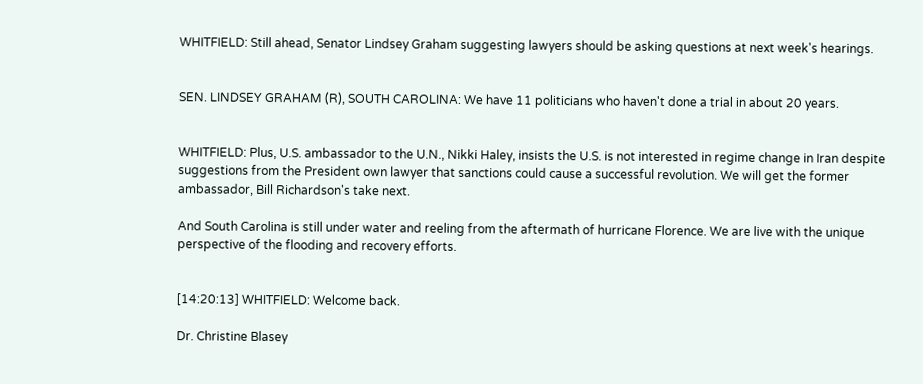WHITFIELD: Still ahead, Senator Lindsey Graham suggesting lawyers should be asking questions at next week's hearings.


SEN. LINDSEY GRAHAM (R), SOUTH CAROLINA: We have 11 politicians who haven't done a trial in about 20 years.


WHITFIELD: Plus, U.S. ambassador to the U.N., Nikki Haley, insists the U.S. is not interested in regime change in Iran despite suggestions from the President own lawyer that sanctions could cause a successful revolution. We will get the former ambassador, Bill Richardson's take next.

And South Carolina is still under water and reeling from the aftermath of hurricane Florence. We are live with the unique perspective of the flooding and recovery efforts.


[14:20:13] WHITFIELD: Welcome back.

Dr. Christine Blasey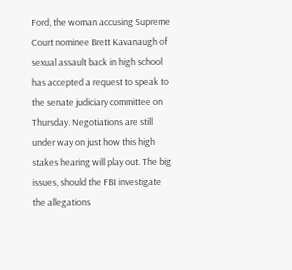Ford, the woman accusing Supreme Court nominee Brett Kavanaugh of sexual assault back in high school has accepted a request to speak to the senate judiciary committee on Thursday. Negotiations are still under way on just how this high stakes hearing will play out. The big issues, should the FBI investigate the allegations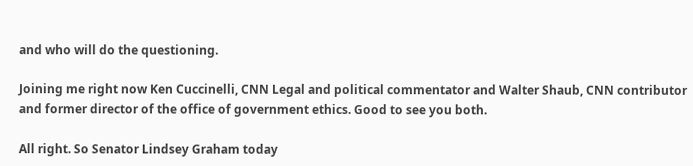and who will do the questioning.

Joining me right now Ken Cuccinelli, CNN Legal and political commentator and Walter Shaub, CNN contributor and former director of the office of government ethics. Good to see you both.

All right. So Senator Lindsey Graham today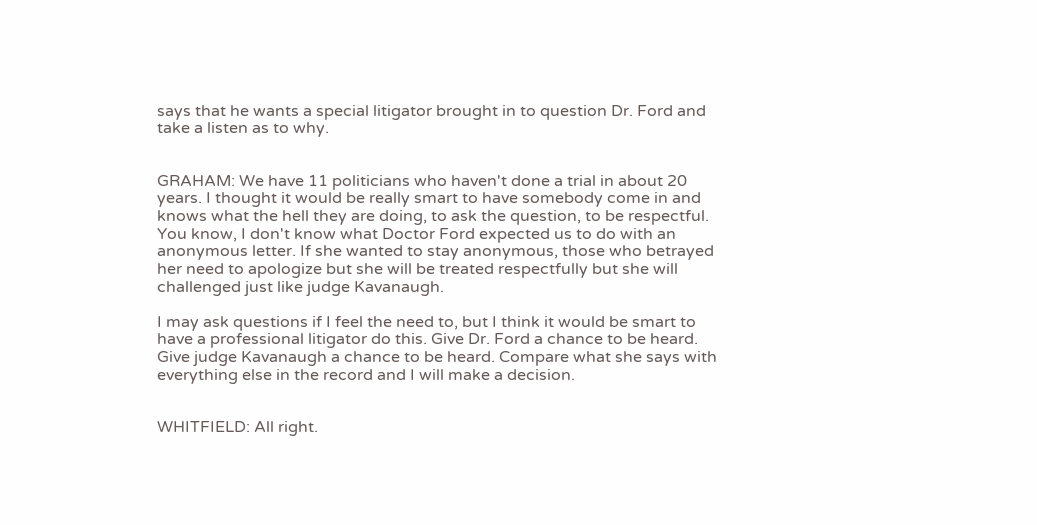says that he wants a special litigator brought in to question Dr. Ford and take a listen as to why.


GRAHAM: We have 11 politicians who haven't done a trial in about 20 years. I thought it would be really smart to have somebody come in and knows what the hell they are doing, to ask the question, to be respectful. You know, I don't know what Doctor Ford expected us to do with an anonymous letter. If she wanted to stay anonymous, those who betrayed her need to apologize but she will be treated respectfully but she will challenged just like judge Kavanaugh.

I may ask questions if I feel the need to, but I think it would be smart to have a professional litigator do this. Give Dr. Ford a chance to be heard. Give judge Kavanaugh a chance to be heard. Compare what she says with everything else in the record and I will make a decision.


WHITFIELD: All right.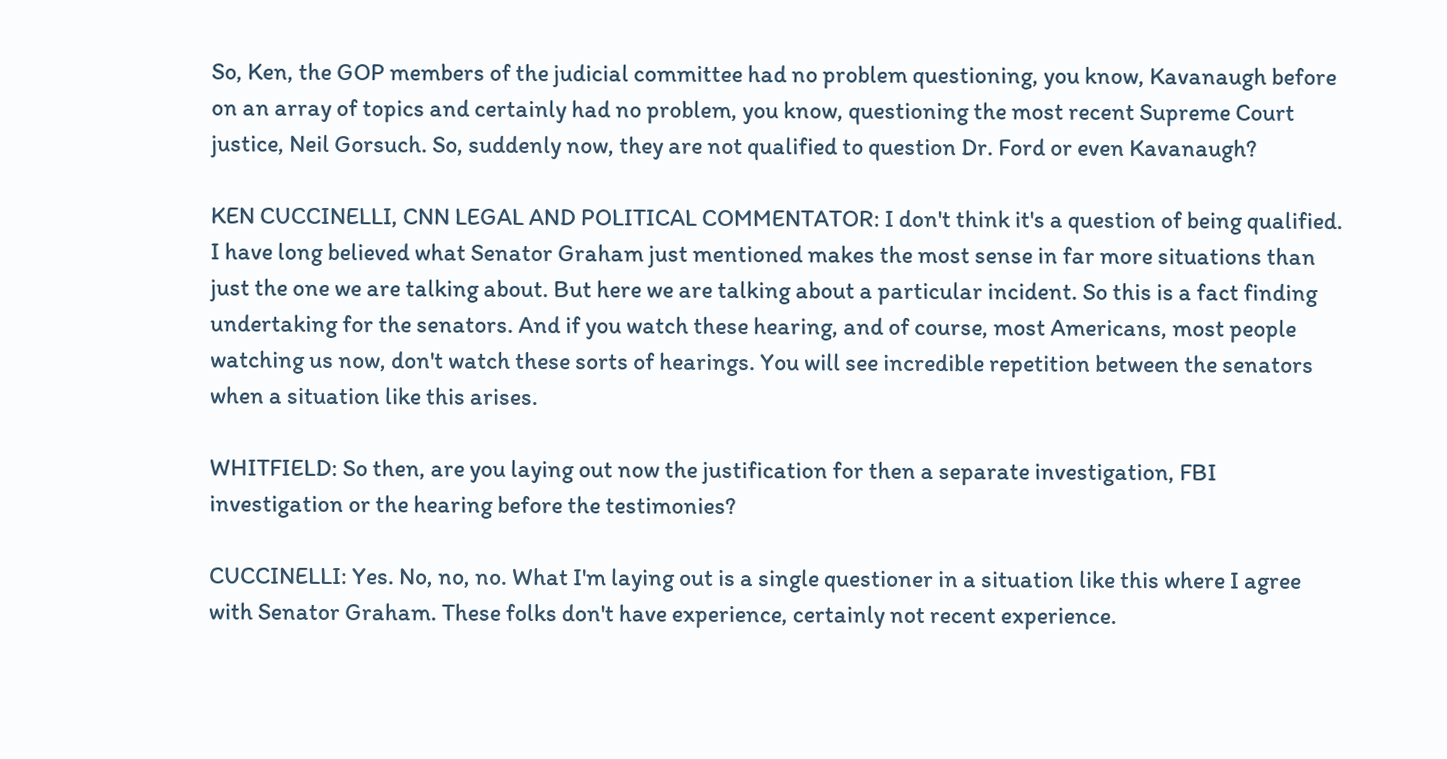So, Ken, the GOP members of the judicial committee had no problem questioning, you know, Kavanaugh before on an array of topics and certainly had no problem, you know, questioning the most recent Supreme Court justice, Neil Gorsuch. So, suddenly now, they are not qualified to question Dr. Ford or even Kavanaugh?

KEN CUCCINELLI, CNN LEGAL AND POLITICAL COMMENTATOR: I don't think it's a question of being qualified. I have long believed what Senator Graham just mentioned makes the most sense in far more situations than just the one we are talking about. But here we are talking about a particular incident. So this is a fact finding undertaking for the senators. And if you watch these hearing, and of course, most Americans, most people watching us now, don't watch these sorts of hearings. You will see incredible repetition between the senators when a situation like this arises.

WHITFIELD: So then, are you laying out now the justification for then a separate investigation, FBI investigation or the hearing before the testimonies?

CUCCINELLI: Yes. No, no, no. What I'm laying out is a single questioner in a situation like this where I agree with Senator Graham. These folks don't have experience, certainly not recent experience.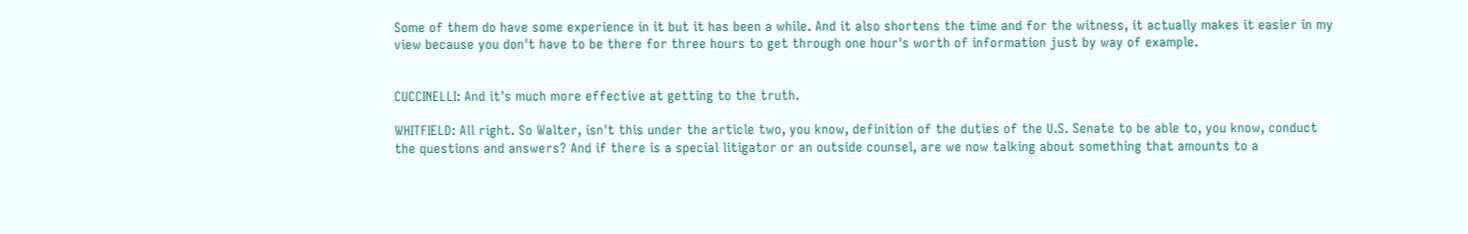Some of them do have some experience in it but it has been a while. And it also shortens the time and for the witness, it actually makes it easier in my view because you don't have to be there for three hours to get through one hour's worth of information just by way of example.


CUCCINELLI: And it's much more effective at getting to the truth.

WHITFIELD: All right. So Walter, isn't this under the article two, you know, definition of the duties of the U.S. Senate to be able to, you know, conduct the questions and answers? And if there is a special litigator or an outside counsel, are we now talking about something that amounts to a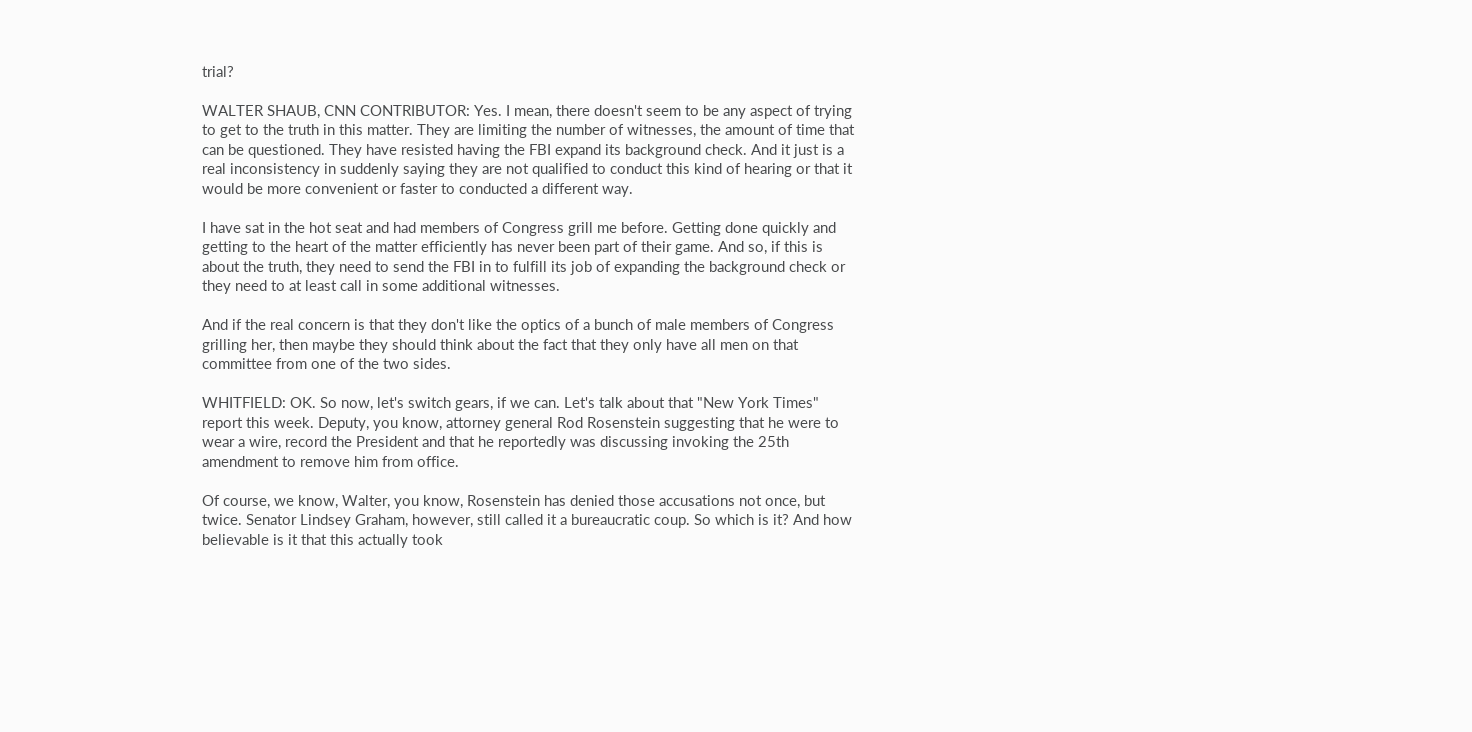trial?

WALTER SHAUB, CNN CONTRIBUTOR: Yes. I mean, there doesn't seem to be any aspect of trying to get to the truth in this matter. They are limiting the number of witnesses, the amount of time that can be questioned. They have resisted having the FBI expand its background check. And it just is a real inconsistency in suddenly saying they are not qualified to conduct this kind of hearing or that it would be more convenient or faster to conducted a different way.

I have sat in the hot seat and had members of Congress grill me before. Getting done quickly and getting to the heart of the matter efficiently has never been part of their game. And so, if this is about the truth, they need to send the FBI in to fulfill its job of expanding the background check or they need to at least call in some additional witnesses.

And if the real concern is that they don't like the optics of a bunch of male members of Congress grilling her, then maybe they should think about the fact that they only have all men on that committee from one of the two sides.

WHITFIELD: OK. So now, let's switch gears, if we can. Let's talk about that "New York Times" report this week. Deputy, you know, attorney general Rod Rosenstein suggesting that he were to wear a wire, record the President and that he reportedly was discussing invoking the 25th amendment to remove him from office.

Of course, we know, Walter, you know, Rosenstein has denied those accusations not once, but twice. Senator Lindsey Graham, however, still called it a bureaucratic coup. So which is it? And how believable is it that this actually took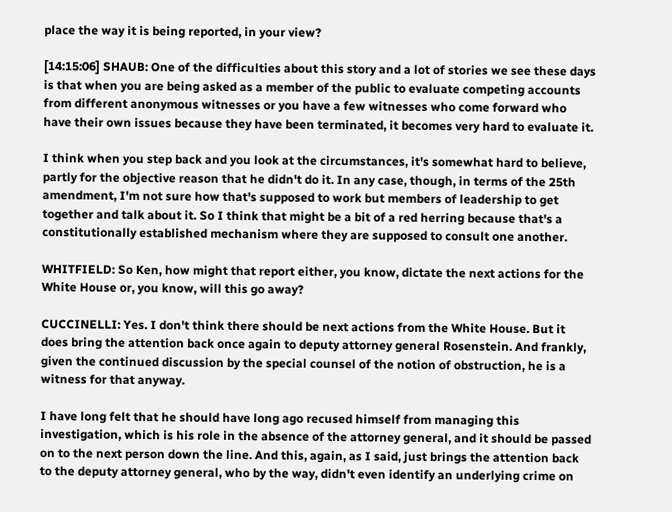place the way it is being reported, in your view?

[14:15:06] SHAUB: One of the difficulties about this story and a lot of stories we see these days is that when you are being asked as a member of the public to evaluate competing accounts from different anonymous witnesses or you have a few witnesses who come forward who have their own issues because they have been terminated, it becomes very hard to evaluate it.

I think when you step back and you look at the circumstances, it's somewhat hard to believe, partly for the objective reason that he didn't do it. In any case, though, in terms of the 25th amendment, I'm not sure how that's supposed to work but members of leadership to get together and talk about it. So I think that might be a bit of a red herring because that's a constitutionally established mechanism where they are supposed to consult one another.

WHITFIELD: So Ken, how might that report either, you know, dictate the next actions for the White House or, you know, will this go away?

CUCCINELLI: Yes. I don't think there should be next actions from the White House. But it does bring the attention back once again to deputy attorney general Rosenstein. And frankly, given the continued discussion by the special counsel of the notion of obstruction, he is a witness for that anyway.

I have long felt that he should have long ago recused himself from managing this investigation, which is his role in the absence of the attorney general, and it should be passed on to the next person down the line. And this, again, as I said, just brings the attention back to the deputy attorney general, who by the way, didn't even identify an underlying crime on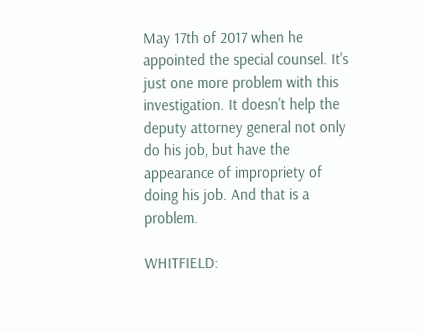May 17th of 2017 when he appointed the special counsel. It's just one more problem with this investigation. It doesn't help the deputy attorney general not only do his job, but have the appearance of impropriety of doing his job. And that is a problem.

WHITFIELD: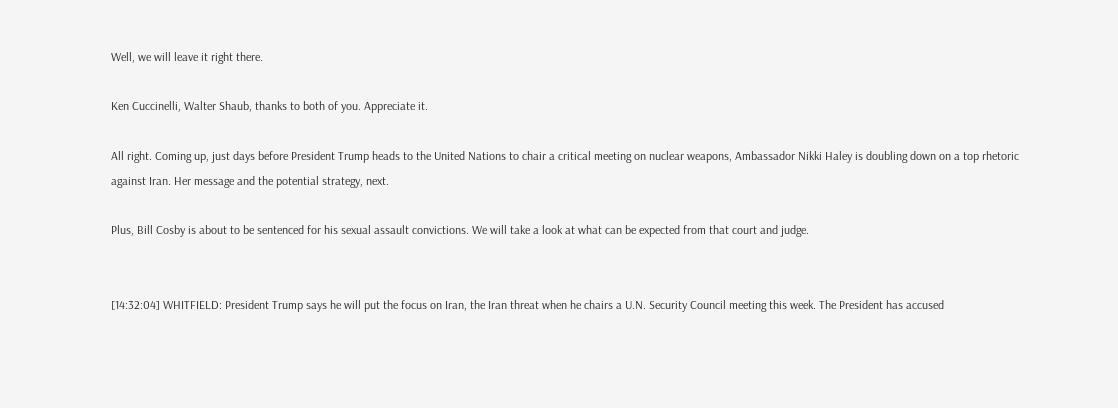Well, we will leave it right there.

Ken Cuccinelli, Walter Shaub, thanks to both of you. Appreciate it.

All right. Coming up, just days before President Trump heads to the United Nations to chair a critical meeting on nuclear weapons, Ambassador Nikki Haley is doubling down on a top rhetoric against Iran. Her message and the potential strategy, next.

Plus, Bill Cosby is about to be sentenced for his sexual assault convictions. We will take a look at what can be expected from that court and judge.


[14:32:04] WHITFIELD: President Trump says he will put the focus on Iran, the Iran threat when he chairs a U.N. Security Council meeting this week. The President has accused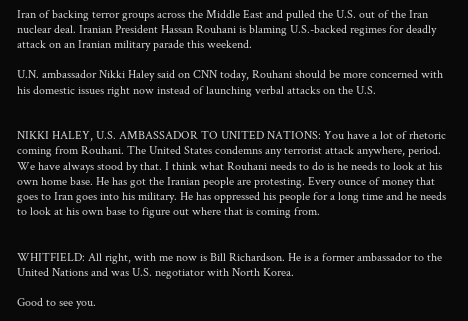Iran of backing terror groups across the Middle East and pulled the U.S. out of the Iran nuclear deal. Iranian President Hassan Rouhani is blaming U.S.-backed regimes for deadly attack on an Iranian military parade this weekend.

U.N. ambassador Nikki Haley said on CNN today, Rouhani should be more concerned with his domestic issues right now instead of launching verbal attacks on the U.S.


NIKKI HALEY, U.S. AMBASSADOR TO UNITED NATIONS: You have a lot of rhetoric coming from Rouhani. The United States condemns any terrorist attack anywhere, period. We have always stood by that. I think what Rouhani needs to do is he needs to look at his own home base. He has got the Iranian people are protesting. Every ounce of money that goes to Iran goes into his military. He has oppressed his people for a long time and he needs to look at his own base to figure out where that is coming from.


WHITFIELD: All right, with me now is Bill Richardson. He is a former ambassador to the United Nations and was U.S. negotiator with North Korea.

Good to see you.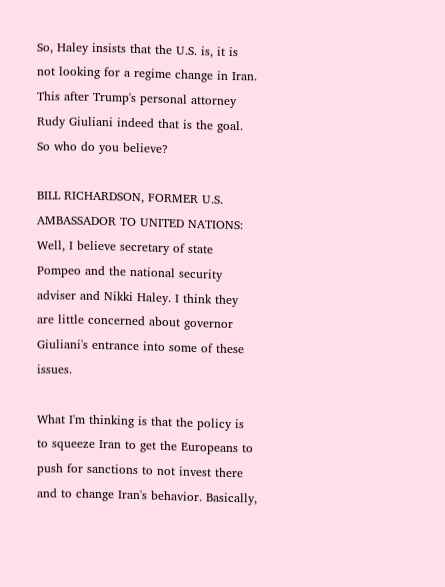So, Haley insists that the U.S. is, it is not looking for a regime change in Iran. This after Trump's personal attorney Rudy Giuliani indeed that is the goal. So who do you believe?

BILL RICHARDSON, FORMER U.S. AMBASSADOR TO UNITED NATIONS: Well, I believe secretary of state Pompeo and the national security adviser and Nikki Haley. I think they are little concerned about governor Giuliani's entrance into some of these issues.

What I'm thinking is that the policy is to squeeze Iran to get the Europeans to push for sanctions to not invest there and to change Iran's behavior. Basically,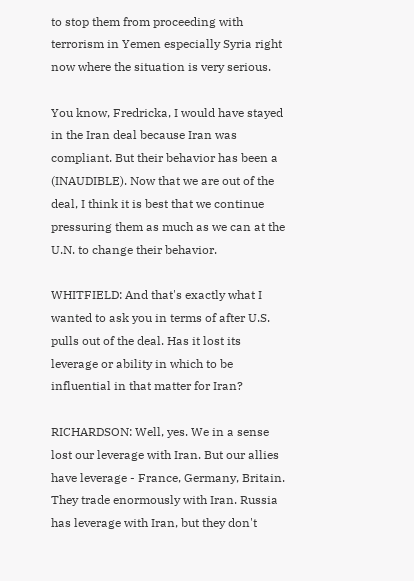to stop them from proceeding with terrorism in Yemen especially Syria right now where the situation is very serious.

You know, Fredricka, I would have stayed in the Iran deal because Iran was compliant. But their behavior has been a (INAUDIBLE). Now that we are out of the deal, I think it is best that we continue pressuring them as much as we can at the U.N. to change their behavior.

WHITFIELD: And that's exactly what I wanted to ask you in terms of after U.S. pulls out of the deal. Has it lost its leverage or ability in which to be influential in that matter for Iran?

RICHARDSON: Well, yes. We in a sense lost our leverage with Iran. But our allies have leverage - France, Germany, Britain. They trade enormously with Iran. Russia has leverage with Iran, but they don't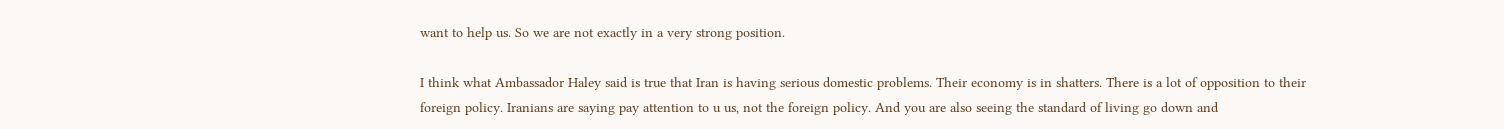want to help us. So we are not exactly in a very strong position.

I think what Ambassador Haley said is true that Iran is having serious domestic problems. Their economy is in shatters. There is a lot of opposition to their foreign policy. Iranians are saying pay attention to u us, not the foreign policy. And you are also seeing the standard of living go down and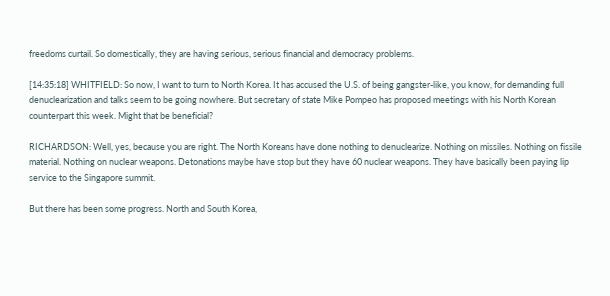freedoms curtail. So domestically, they are having serious, serious financial and democracy problems.

[14:35:18] WHITFIELD: So now, I want to turn to North Korea. It has accused the U.S. of being gangster-like, you know, for demanding full denuclearization and talks seem to be going nowhere. But secretary of state Mike Pompeo has proposed meetings with his North Korean counterpart this week. Might that be beneficial?

RICHARDSON: Well, yes, because you are right. The North Koreans have done nothing to denuclearize. Nothing on missiles. Nothing on fissile material. Nothing on nuclear weapons. Detonations maybe have stop but they have 60 nuclear weapons. They have basically been paying lip service to the Singapore summit.

But there has been some progress. North and South Korea,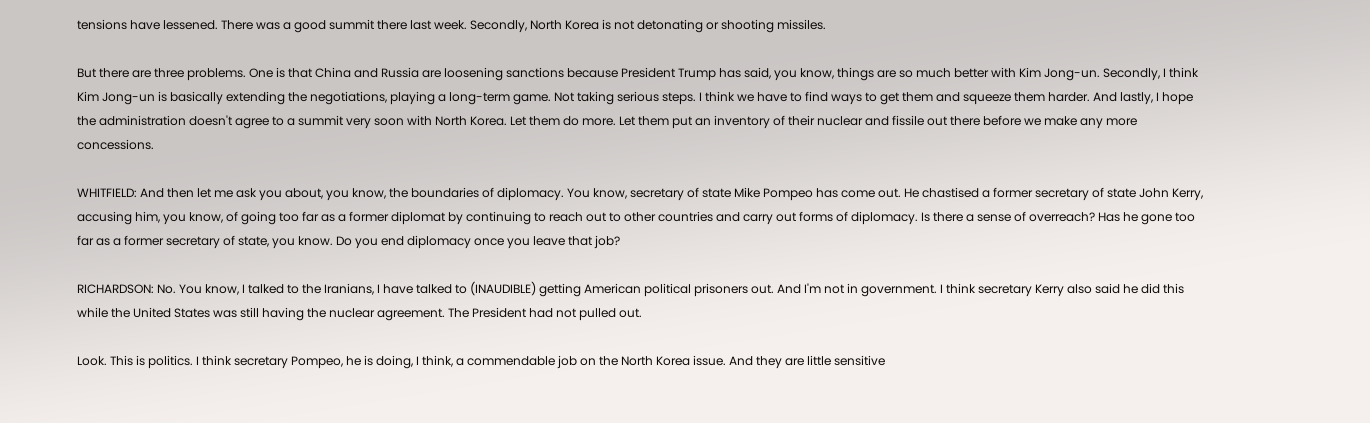tensions have lessened. There was a good summit there last week. Secondly, North Korea is not detonating or shooting missiles.

But there are three problems. One is that China and Russia are loosening sanctions because President Trump has said, you know, things are so much better with Kim Jong-un. Secondly, I think Kim Jong-un is basically extending the negotiations, playing a long-term game. Not taking serious steps. I think we have to find ways to get them and squeeze them harder. And lastly, I hope the administration doesn't agree to a summit very soon with North Korea. Let them do more. Let them put an inventory of their nuclear and fissile out there before we make any more concessions.

WHITFIELD: And then let me ask you about, you know, the boundaries of diplomacy. You know, secretary of state Mike Pompeo has come out. He chastised a former secretary of state John Kerry, accusing him, you know, of going too far as a former diplomat by continuing to reach out to other countries and carry out forms of diplomacy. Is there a sense of overreach? Has he gone too far as a former secretary of state, you know. Do you end diplomacy once you leave that job?

RICHARDSON: No. You know, I talked to the Iranians, I have talked to (INAUDIBLE) getting American political prisoners out. And I'm not in government. I think secretary Kerry also said he did this while the United States was still having the nuclear agreement. The President had not pulled out.

Look. This is politics. I think secretary Pompeo, he is doing, I think, a commendable job on the North Korea issue. And they are little sensitive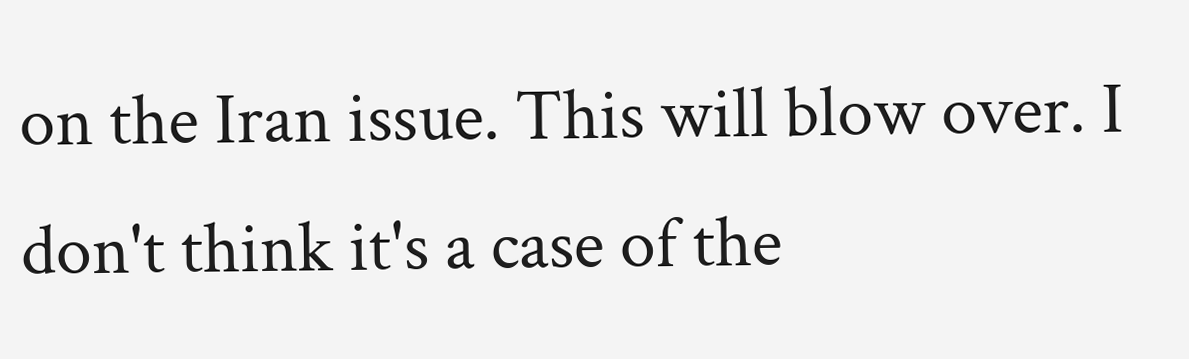on the Iran issue. This will blow over. I don't think it's a case of the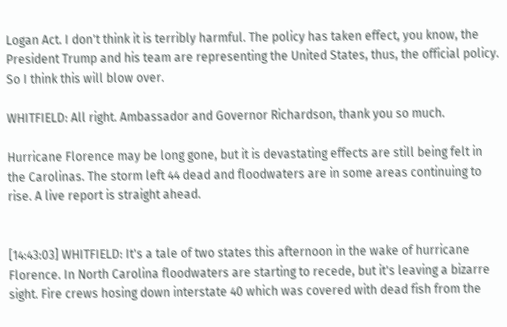Logan Act. I don't think it is terribly harmful. The policy has taken effect, you know, the President Trump and his team are representing the United States, thus, the official policy. So I think this will blow over.

WHITFIELD: All right. Ambassador and Governor Richardson, thank you so much.

Hurricane Florence may be long gone, but it is devastating effects are still being felt in the Carolinas. The storm left 44 dead and floodwaters are in some areas continuing to rise. A live report is straight ahead.


[14:43:03] WHITFIELD: It's a tale of two states this afternoon in the wake of hurricane Florence. In North Carolina floodwaters are starting to recede, but it's leaving a bizarre sight. Fire crews hosing down interstate 40 which was covered with dead fish from the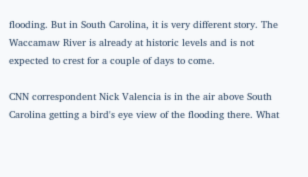flooding. But in South Carolina, it is very different story. The Waccamaw River is already at historic levels and is not expected to crest for a couple of days to come.

CNN correspondent Nick Valencia is in the air above South Carolina getting a bird's eye view of the flooding there. What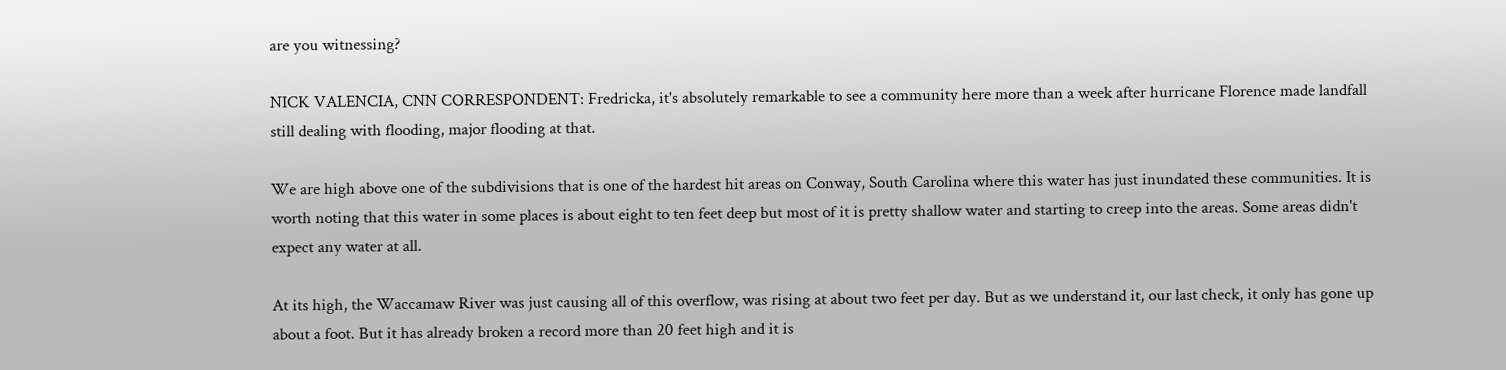are you witnessing?

NICK VALENCIA, CNN CORRESPONDENT: Fredricka, it's absolutely remarkable to see a community here more than a week after hurricane Florence made landfall still dealing with flooding, major flooding at that.

We are high above one of the subdivisions that is one of the hardest hit areas on Conway, South Carolina where this water has just inundated these communities. It is worth noting that this water in some places is about eight to ten feet deep but most of it is pretty shallow water and starting to creep into the areas. Some areas didn't expect any water at all.

At its high, the Waccamaw River was just causing all of this overflow, was rising at about two feet per day. But as we understand it, our last check, it only has gone up about a foot. But it has already broken a record more than 20 feet high and it is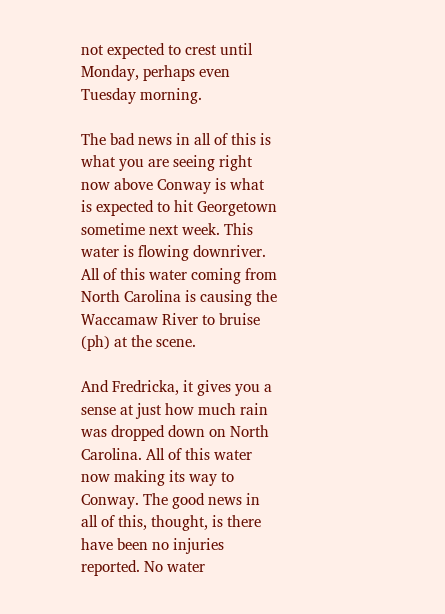not expected to crest until Monday, perhaps even Tuesday morning.

The bad news in all of this is what you are seeing right now above Conway is what is expected to hit Georgetown sometime next week. This water is flowing downriver. All of this water coming from North Carolina is causing the Waccamaw River to bruise (ph) at the scene.

And Fredricka, it gives you a sense at just how much rain was dropped down on North Carolina. All of this water now making its way to Conway. The good news in all of this, thought, is there have been no injuries reported. No water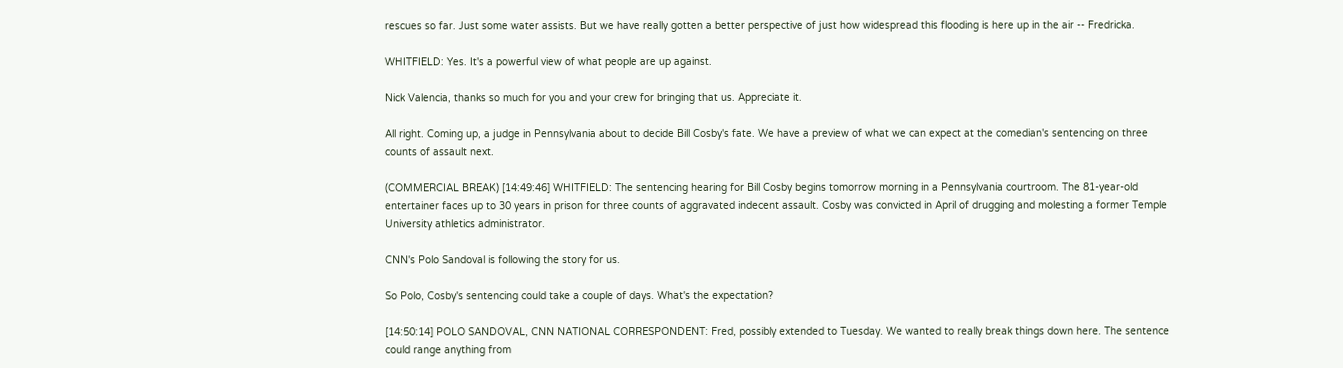rescues so far. Just some water assists. But we have really gotten a better perspective of just how widespread this flooding is here up in the air -- Fredricka.

WHITFIELD: Yes. It's a powerful view of what people are up against.

Nick Valencia, thanks so much for you and your crew for bringing that us. Appreciate it.

All right. Coming up, a judge in Pennsylvania about to decide Bill Cosby's fate. We have a preview of what we can expect at the comedian's sentencing on three counts of assault next.

(COMMERCIAL BREAK) [14:49:46] WHITFIELD: The sentencing hearing for Bill Cosby begins tomorrow morning in a Pennsylvania courtroom. The 81-year-old entertainer faces up to 30 years in prison for three counts of aggravated indecent assault. Cosby was convicted in April of drugging and molesting a former Temple University athletics administrator.

CNN's Polo Sandoval is following the story for us.

So Polo, Cosby's sentencing could take a couple of days. What's the expectation?

[14:50:14] POLO SANDOVAL, CNN NATIONAL CORRESPONDENT: Fred, possibly extended to Tuesday. We wanted to really break things down here. The sentence could range anything from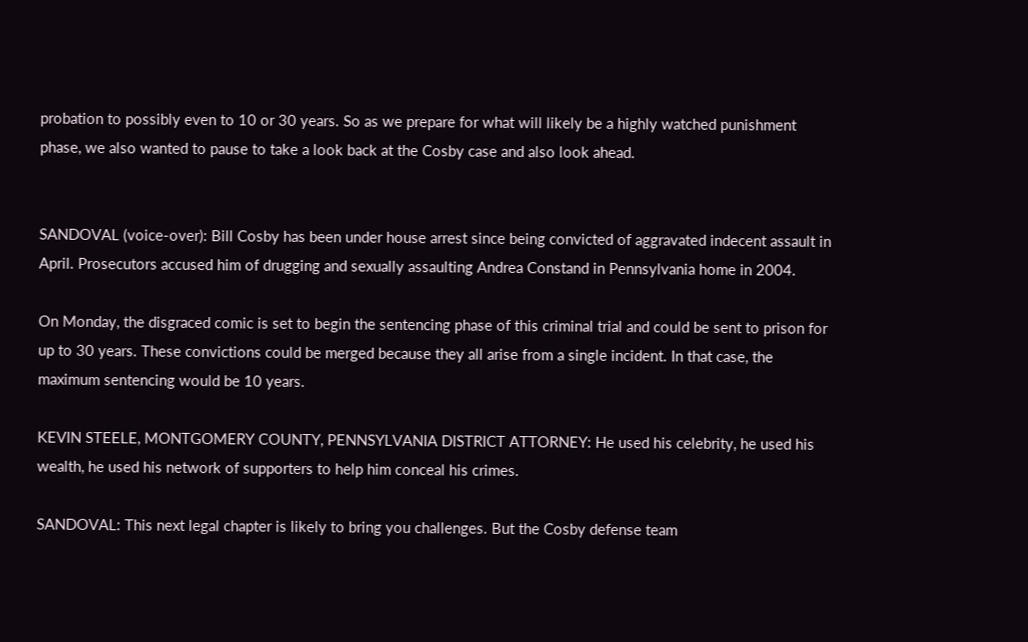probation to possibly even to 10 or 30 years. So as we prepare for what will likely be a highly watched punishment phase, we also wanted to pause to take a look back at the Cosby case and also look ahead.


SANDOVAL (voice-over): Bill Cosby has been under house arrest since being convicted of aggravated indecent assault in April. Prosecutors accused him of drugging and sexually assaulting Andrea Constand in Pennsylvania home in 2004.

On Monday, the disgraced comic is set to begin the sentencing phase of this criminal trial and could be sent to prison for up to 30 years. These convictions could be merged because they all arise from a single incident. In that case, the maximum sentencing would be 10 years.

KEVIN STEELE, MONTGOMERY COUNTY, PENNSYLVANIA DISTRICT ATTORNEY: He used his celebrity, he used his wealth, he used his network of supporters to help him conceal his crimes.

SANDOVAL: This next legal chapter is likely to bring you challenges. But the Cosby defense team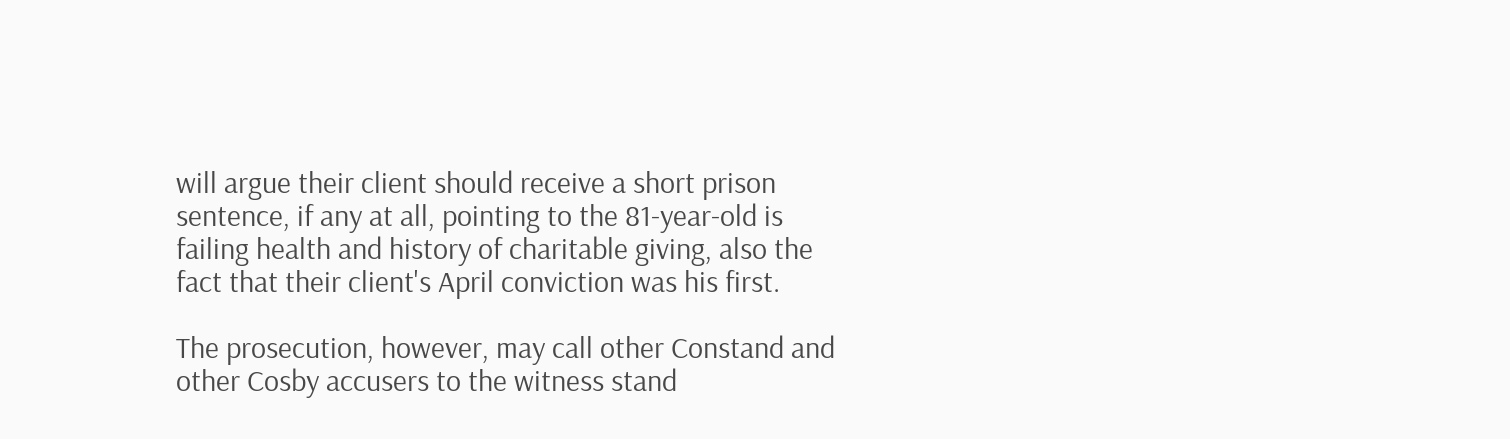will argue their client should receive a short prison sentence, if any at all, pointing to the 81-year-old is failing health and history of charitable giving, also the fact that their client's April conviction was his first.

The prosecution, however, may call other Constand and other Cosby accusers to the witness stand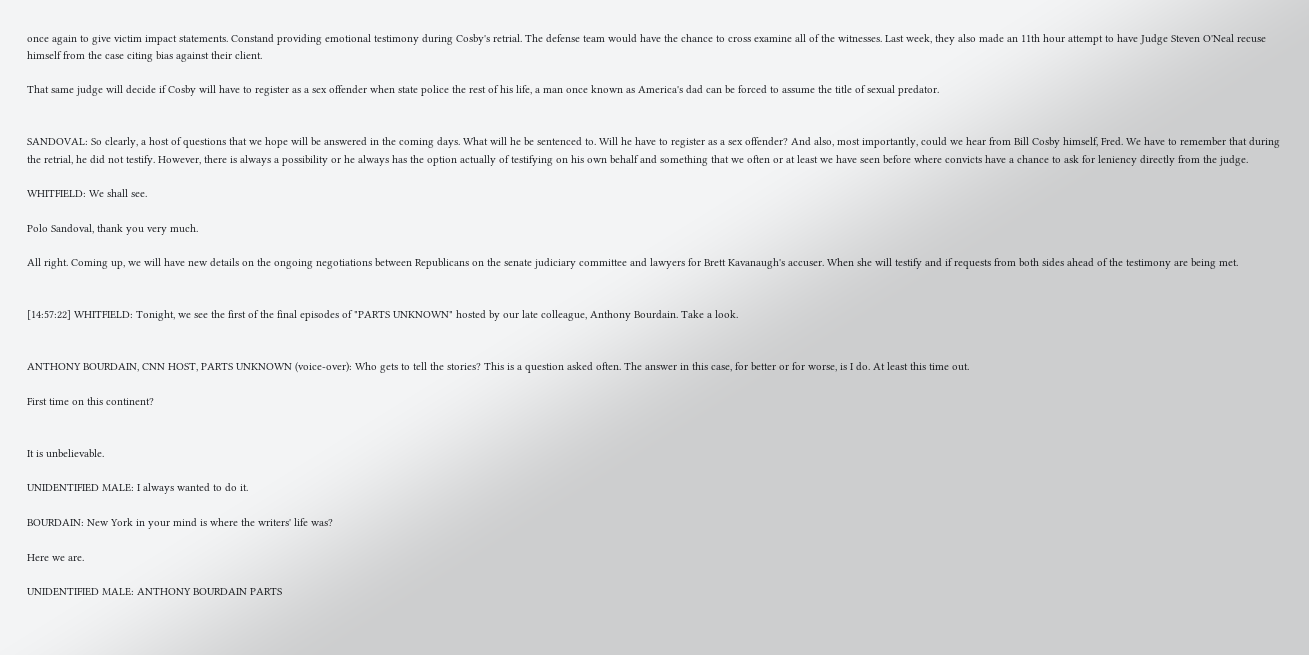once again to give victim impact statements. Constand providing emotional testimony during Cosby's retrial. The defense team would have the chance to cross examine all of the witnesses. Last week, they also made an 11th hour attempt to have Judge Steven O'Neal recuse himself from the case citing bias against their client.

That same judge will decide if Cosby will have to register as a sex offender when state police the rest of his life, a man once known as America's dad can be forced to assume the title of sexual predator.


SANDOVAL: So clearly, a host of questions that we hope will be answered in the coming days. What will he be sentenced to. Will he have to register as a sex offender? And also, most importantly, could we hear from Bill Cosby himself, Fred. We have to remember that during the retrial, he did not testify. However, there is always a possibility or he always has the option actually of testifying on his own behalf and something that we often or at least we have seen before where convicts have a chance to ask for leniency directly from the judge.

WHITFIELD: We shall see.

Polo Sandoval, thank you very much.

All right. Coming up, we will have new details on the ongoing negotiations between Republicans on the senate judiciary committee and lawyers for Brett Kavanaugh's accuser. When she will testify and if requests from both sides ahead of the testimony are being met.


[14:57:22] WHITFIELD: Tonight, we see the first of the final episodes of "PARTS UNKNOWN" hosted by our late colleague, Anthony Bourdain. Take a look.


ANTHONY BOURDAIN, CNN HOST, PARTS UNKNOWN (voice-over): Who gets to tell the stories? This is a question asked often. The answer in this case, for better or for worse, is I do. At least this time out.

First time on this continent?


It is unbelievable.

UNIDENTIFIED MALE: I always wanted to do it.

BOURDAIN: New York in your mind is where the writers' life was?

Here we are.

UNIDENTIFIED MALE: ANTHONY BOURDAIN PARTS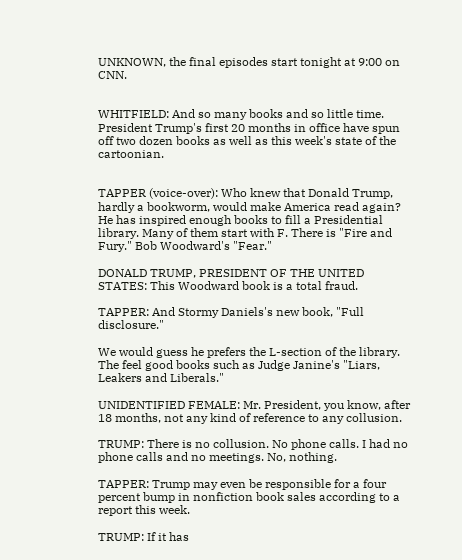UNKNOWN, the final episodes start tonight at 9:00 on CNN.


WHITFIELD: And so many books and so little time. President Trump's first 20 months in office have spun off two dozen books as well as this week's state of the cartoonian.


TAPPER (voice-over): Who knew that Donald Trump, hardly a bookworm, would make America read again? He has inspired enough books to fill a Presidential library. Many of them start with F. There is "Fire and Fury." Bob Woodward's "Fear."

DONALD TRUMP, PRESIDENT OF THE UNITED STATES: This Woodward book is a total fraud.

TAPPER: And Stormy Daniels's new book, "Full disclosure."

We would guess he prefers the L-section of the library. The feel good books such as Judge Janine's "Liars, Leakers and Liberals."

UNIDENTIFIED FEMALE: Mr. President, you know, after 18 months, not any kind of reference to any collusion.

TRUMP: There is no collusion. No phone calls. I had no phone calls and no meetings. No, nothing.

TAPPER: Trump may even be responsible for a four percent bump in nonfiction book sales according to a report this week.

TRUMP: If it has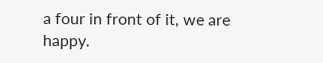a four in front of it, we are happy.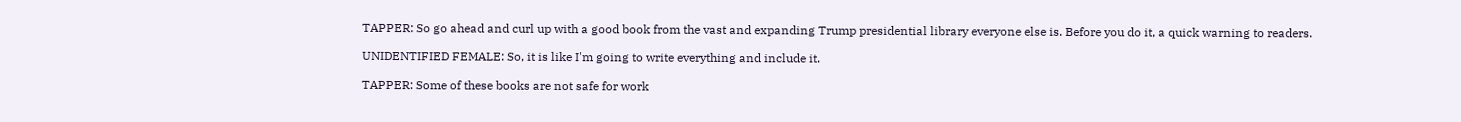TAPPER: So go ahead and curl up with a good book from the vast and expanding Trump presidential library everyone else is. Before you do it, a quick warning to readers.

UNIDENTIFIED FEMALE: So, it is like I'm going to write everything and include it.

TAPPER: Some of these books are not safe for work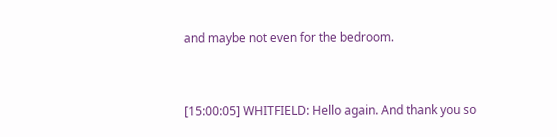and maybe not even for the bedroom.


[15:00:05] WHITFIELD: Hello again. And thank you so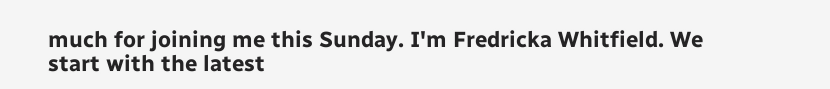much for joining me this Sunday. I'm Fredricka Whitfield. We start with the latest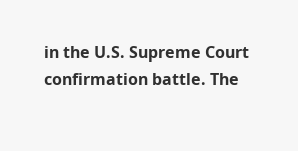in the U.S. Supreme Court confirmation battle. The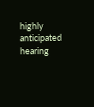highly anticipated hearing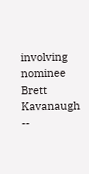involving nominee Brett Kavanaugh --